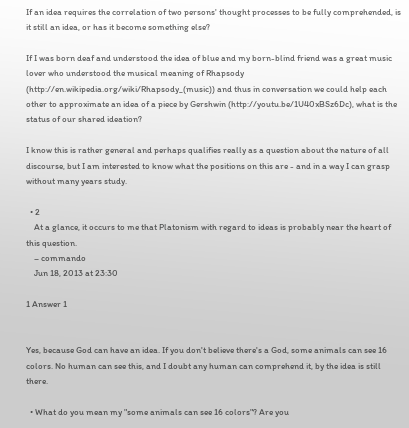If an idea requires the correlation of two persons' thought processes to be fully comprehended, is it still an idea, or has it become something else?

If I was born deaf and understood the idea of blue and my born-blind friend was a great music lover who understood the musical meaning of Rhapsody (http://en.wikipedia.org/wiki/Rhapsody_(music)) and thus in conversation we could help each other to approximate an idea of a piece by Gershwin (http://youtu.be/1U40xBSz6Dc), what is the status of our shared ideation?

I know this is rather general and perhaps qualifies really as a question about the nature of all discourse, but I am interested to know what the positions on this are - and in a way I can grasp without many years study.

  • 2
    At a glance, it occurs to me that Platonism with regard to ideas is probably near the heart of this question.
    – commando
    Jun 18, 2013 at 23:30

1 Answer 1


Yes, because God can have an idea. If you don't believe there's a God, some animals can see 16 colors. No human can see this, and I doubt any human can comprehend it, by the idea is still there.

  • What do you mean my "some animals can see 16 colors"? Are you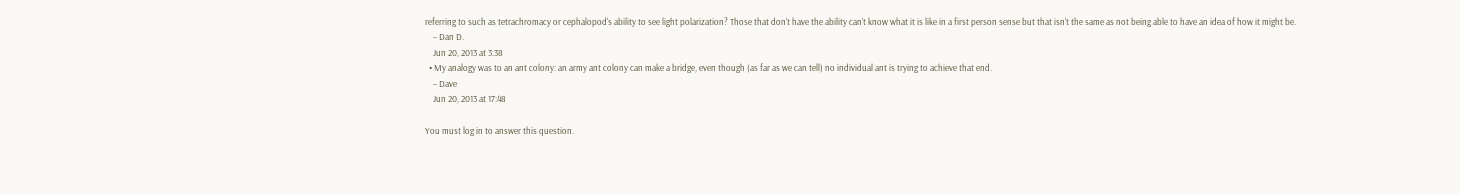referring to such as tetrachromacy or cephalopod's ability to see light polarization? Those that don't have the ability can't know what it is like in a first person sense but that isn't the same as not being able to have an idea of how it might be.
    – Dan D.
    Jun 20, 2013 at 3:38
  • My analogy was to an ant colony: an army ant colony can make a bridge, even though (as far as we can tell) no individual ant is trying to achieve that end.
    – Dave
    Jun 20, 2013 at 17:48

You must log in to answer this question.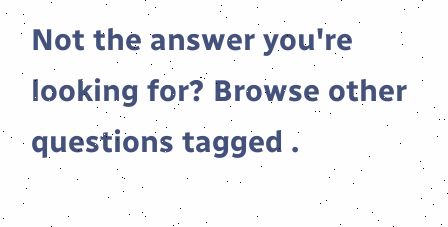Not the answer you're looking for? Browse other questions tagged .